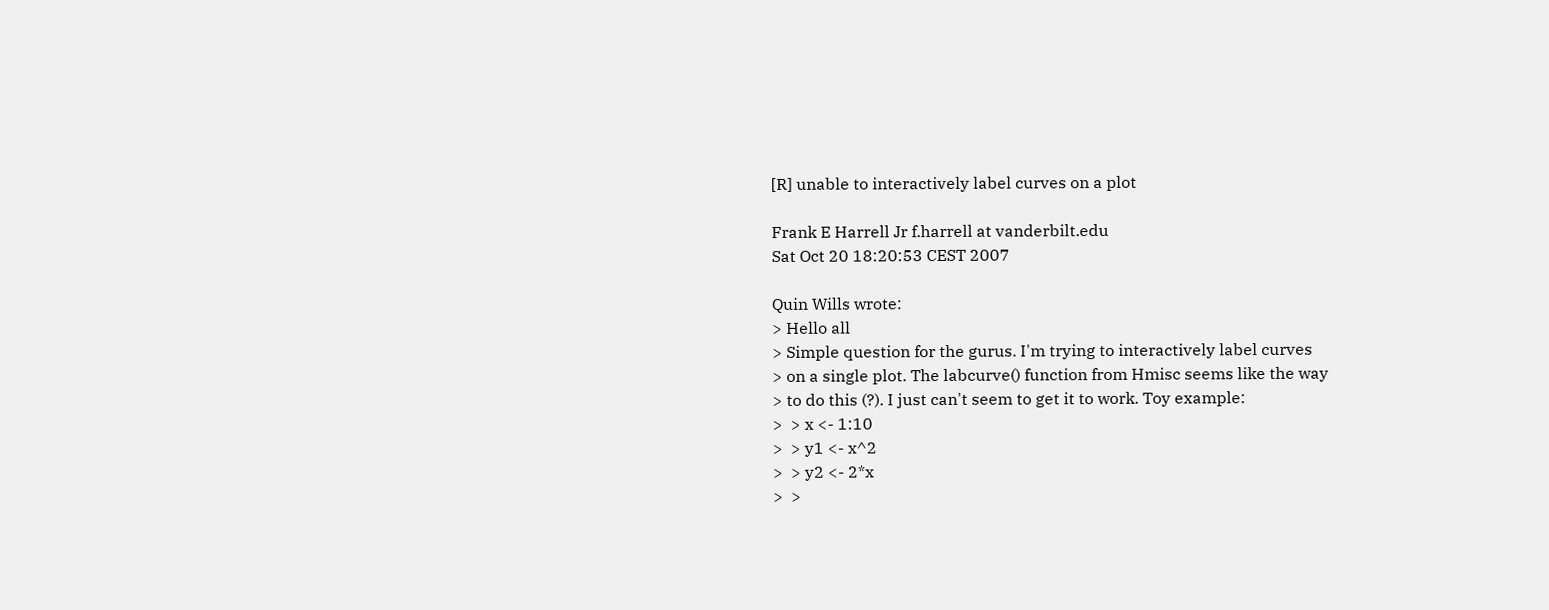[R] unable to interactively label curves on a plot

Frank E Harrell Jr f.harrell at vanderbilt.edu
Sat Oct 20 18:20:53 CEST 2007

Quin Wills wrote:
> Hello all
> Simple question for the gurus. I'm trying to interactively label curves
> on a single plot. The labcurve() function from Hmisc seems like the way
> to do this (?). I just can't seem to get it to work. Toy example:
>  > x <- 1:10
>  > y1 <- x^2
>  > y2 <- 2*x
>  >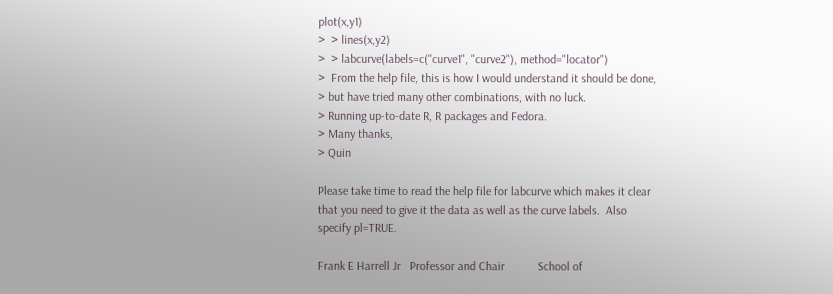plot(x,y1)
>  > lines(x,y2)
>  > labcurve(labels=c("curve1", "curve2"), method="locator")
>  From the help file, this is how I would understand it should be done,
> but have tried many other combinations, with no luck.
> Running up-to-date R, R packages and Fedora.
> Many thanks,
> Quin

Please take time to read the help file for labcurve which makes it clear
that you need to give it the data as well as the curve labels.  Also
specify pl=TRUE.

Frank E Harrell Jr   Professor and Chair           School of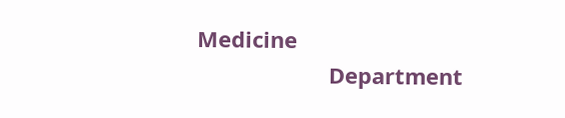Medicine
                      Department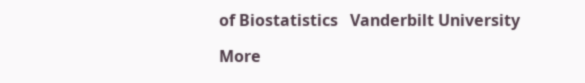of Biostatistics   Vanderbilt University

More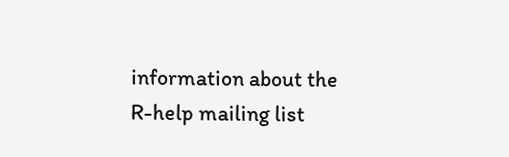information about the R-help mailing list